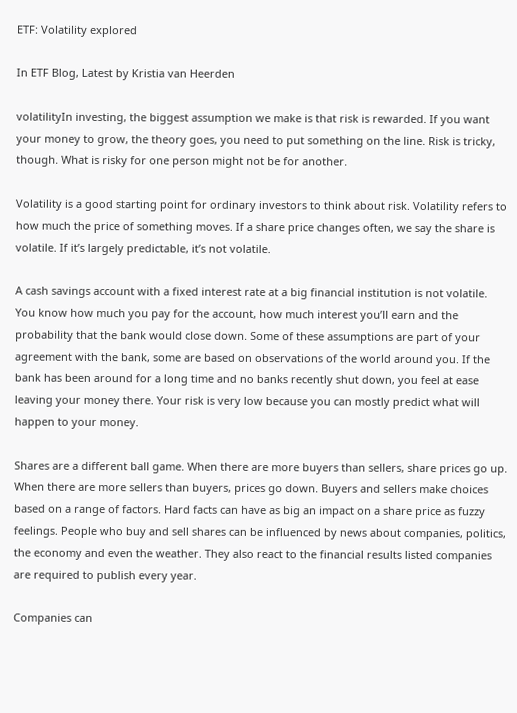ETF: Volatility explored

In ETF Blog, Latest by Kristia van Heerden

volatilityIn investing, the biggest assumption we make is that risk is rewarded. If you want your money to grow, the theory goes, you need to put something on the line. Risk is tricky, though. What is risky for one person might not be for another.

Volatility is a good starting point for ordinary investors to think about risk. Volatility refers to how much the price of something moves. If a share price changes often, we say the share is volatile. If it’s largely predictable, it’s not volatile.

A cash savings account with a fixed interest rate at a big financial institution is not volatile. You know how much you pay for the account, how much interest you’ll earn and the probability that the bank would close down. Some of these assumptions are part of your agreement with the bank, some are based on observations of the world around you. If the bank has been around for a long time and no banks recently shut down, you feel at ease leaving your money there. Your risk is very low because you can mostly predict what will happen to your money.

Shares are a different ball game. When there are more buyers than sellers, share prices go up. When there are more sellers than buyers, prices go down. Buyers and sellers make choices based on a range of factors. Hard facts can have as big an impact on a share price as fuzzy feelings. People who buy and sell shares can be influenced by news about companies, politics, the economy and even the weather. They also react to the financial results listed companies are required to publish every year.

Companies can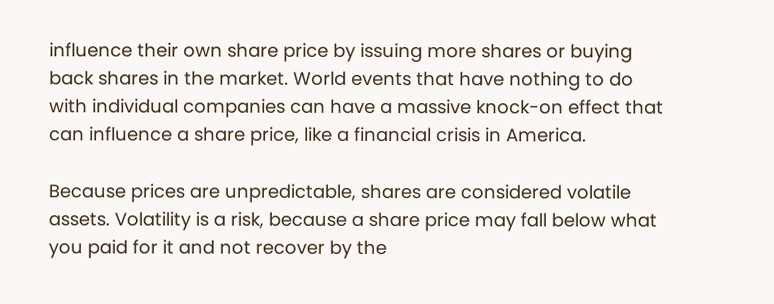influence their own share price by issuing more shares or buying back shares in the market. World events that have nothing to do with individual companies can have a massive knock-on effect that can influence a share price, like a financial crisis in America.

Because prices are unpredictable, shares are considered volatile assets. Volatility is a risk, because a share price may fall below what you paid for it and not recover by the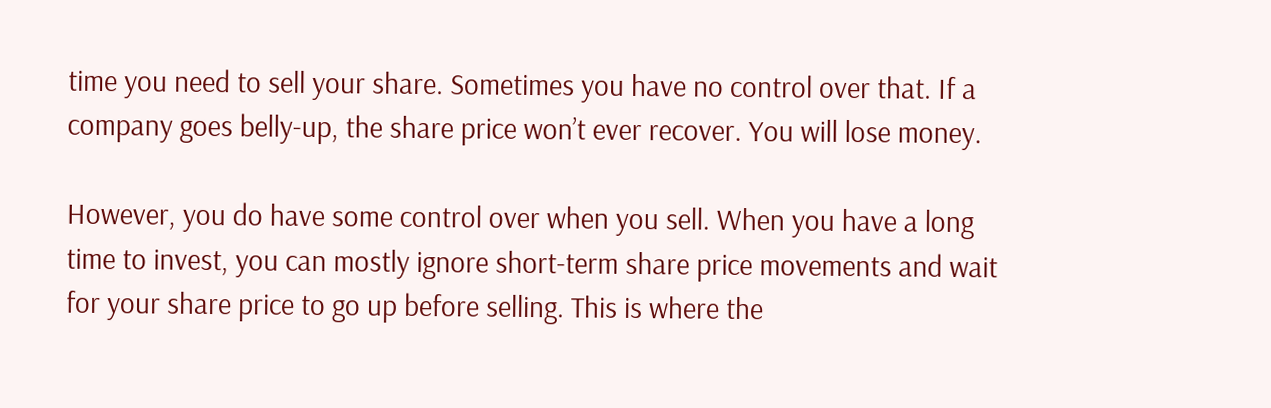time you need to sell your share. Sometimes you have no control over that. If a company goes belly-up, the share price won’t ever recover. You will lose money.

However, you do have some control over when you sell. When you have a long time to invest, you can mostly ignore short-term share price movements and wait for your share price to go up before selling. This is where the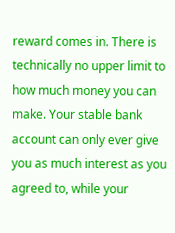reward comes in. There is technically no upper limit to how much money you can make. Your stable bank account can only ever give you as much interest as you agreed to, while your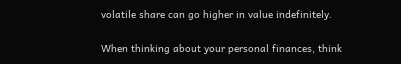volatile share can go higher in value indefinitely.

When thinking about your personal finances, think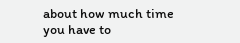about how much time you have to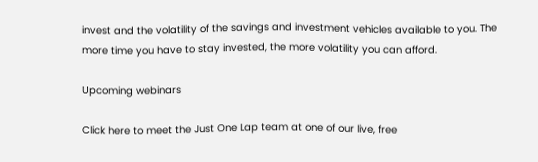invest and the volatility of the savings and investment vehicles available to you. The more time you have to stay invested, the more volatility you can afford.

Upcoming webinars

Click here to meet the Just One Lap team at one of our live, free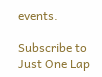events.

Subscribe to Just One Lap